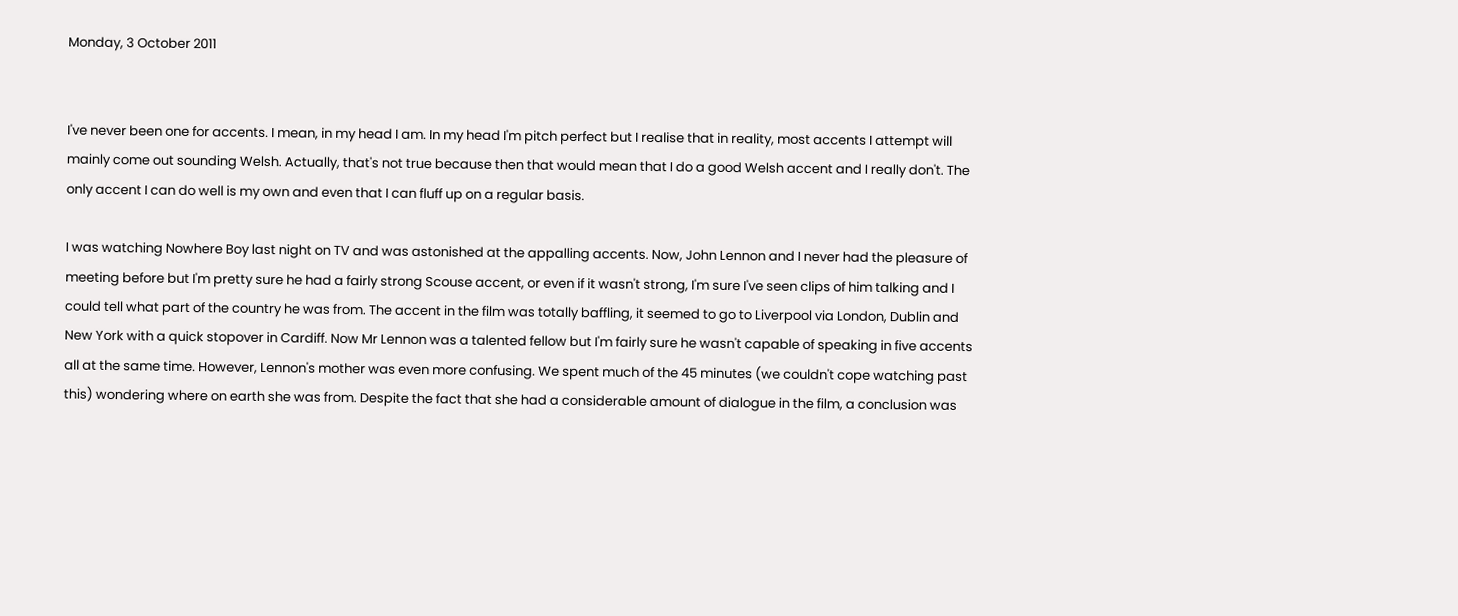Monday, 3 October 2011


I've never been one for accents. I mean, in my head I am. In my head I'm pitch perfect but I realise that in reality, most accents I attempt will mainly come out sounding Welsh. Actually, that's not true because then that would mean that I do a good Welsh accent and I really don't. The only accent I can do well is my own and even that I can fluff up on a regular basis.

I was watching Nowhere Boy last night on TV and was astonished at the appalling accents. Now, John Lennon and I never had the pleasure of meeting before but I'm pretty sure he had a fairly strong Scouse accent, or even if it wasn't strong, I'm sure I've seen clips of him talking and I could tell what part of the country he was from. The accent in the film was totally baffling, it seemed to go to Liverpool via London, Dublin and New York with a quick stopover in Cardiff. Now Mr Lennon was a talented fellow but I'm fairly sure he wasn't capable of speaking in five accents all at the same time. However, Lennon's mother was even more confusing. We spent much of the 45 minutes (we couldn't cope watching past this) wondering where on earth she was from. Despite the fact that she had a considerable amount of dialogue in the film, a conclusion was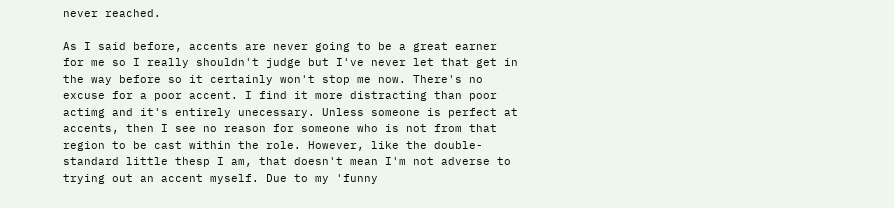never reached.

As I said before, accents are never going to be a great earner for me so I really shouldn't judge but I've never let that get in the way before so it certainly won't stop me now. There's no excuse for a poor accent. I find it more distracting than poor actimg and it's entirely unecessary. Unless someone is perfect at accents, then I see no reason for someone who is not from that region to be cast within the role. However, like the double-standard little thesp I am, that doesn't mean I'm not adverse to trying out an accent myself. Due to my 'funny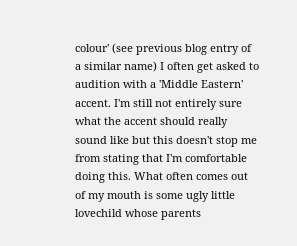colour' (see previous blog entry of a similar name) I often get asked to audition with a 'Middle Eastern' accent. I'm still not entirely sure what the accent should really sound like but this doesn't stop me from stating that I'm comfortable doing this. What often comes out of my mouth is some ugly little lovechild whose parents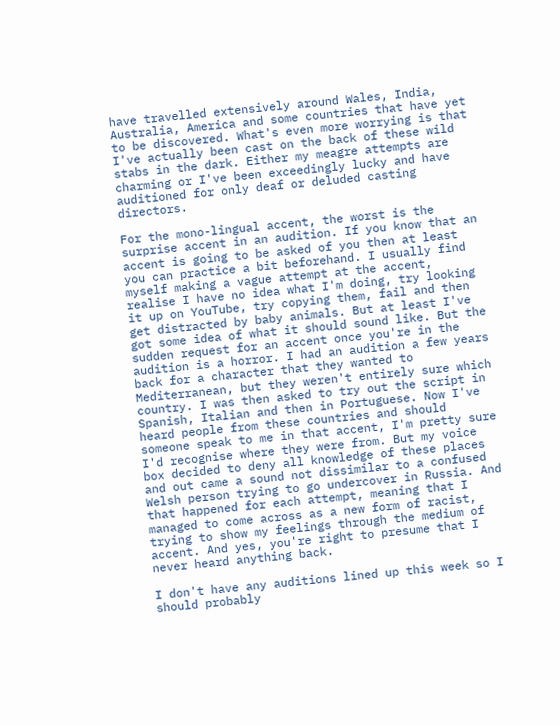have travelled extensively around Wales, India, Australia, America and some countries that have yet to be discovered. What's even more worrying is that I've actually been cast on the back of these wild stabs in the dark. Either my meagre attempts are charming or I've been exceedingly lucky and have auditioned for only deaf or deluded casting directors.

For the mono-lingual accent, the worst is the surprise accent in an audition. If you know that an accent is going to be asked of you then at least you can practice a bit beforehand. I usually find myself making a vague attempt at the accent, realise I have no idea what I'm doing, try looking it up on YouTube, try copying them, fail and then get distracted by baby animals. But at least I've got some idea of what it should sound like. But the sudden request for an accent once you're in the audition is a horror. I had an audition a few years back for a character that they wanted to Mediterranean, but they weren't entirely sure which country. I was then asked to try out the script in Spanish, Italian and then in Portuguese. Now I've heard people from these countries and should someone speak to me in that accent, I'm pretty sure I'd recognise where they were from. But my voice box decided to deny all knowledge of these places and out came a sound not dissimilar to a confused Welsh person trying to go undercover in Russia. And that happened for each attempt, meaning that I managed to come across as a new form of racist, trying to show my feelings through the medium of accent. And yes, you're right to presume that I never heard anything back.

I don't have any auditions lined up this week so I should probably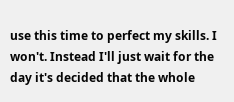use this time to perfect my skills. I won't. Instead I'll just wait for the day it's decided that the whole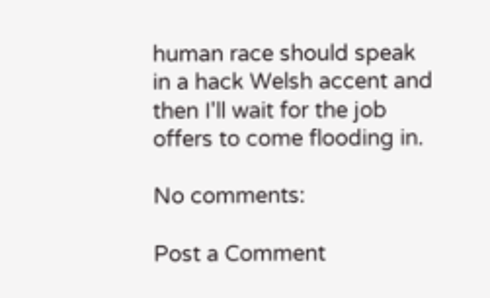human race should speak in a hack Welsh accent and then I'll wait for the job offers to come flooding in.

No comments:

Post a Comment